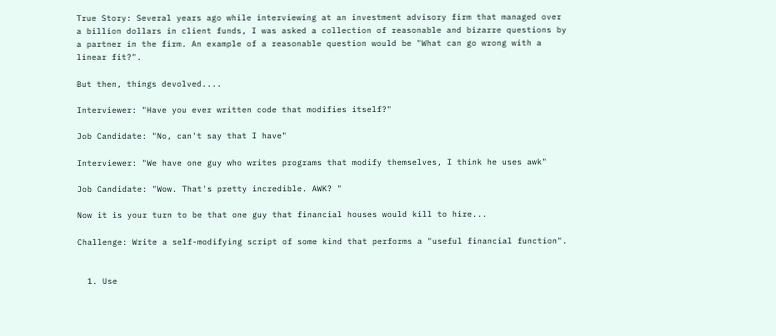True Story: Several years ago while interviewing at an investment advisory firm that managed over a billion dollars in client funds, I was asked a collection of reasonable and bizarre questions by a partner in the firm. An example of a reasonable question would be "What can go wrong with a linear fit?".

But then, things devolved....

Interviewer: "Have you ever written code that modifies itself?"

Job Candidate: "No, can't say that I have"

Interviewer: "We have one guy who writes programs that modify themselves, I think he uses awk"

Job Candidate: "Wow. That's pretty incredible. AWK? "

Now it is your turn to be that one guy that financial houses would kill to hire...

Challenge: Write a self-modifying script of some kind that performs a "useful financial function".


  1. Use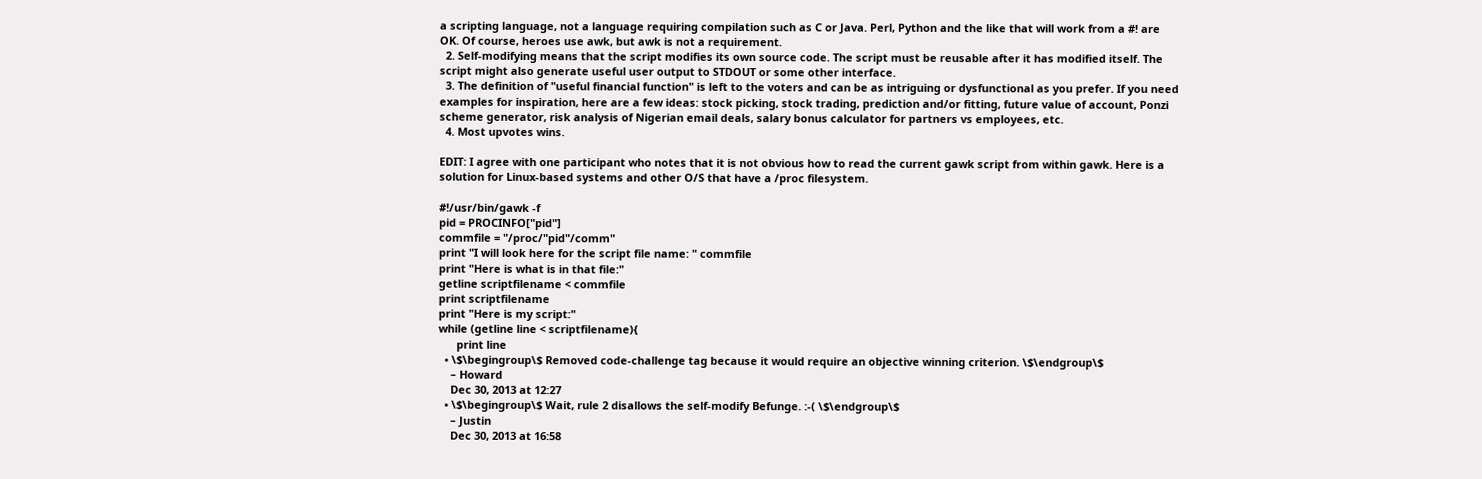a scripting language, not a language requiring compilation such as C or Java. Perl, Python and the like that will work from a #! are OK. Of course, heroes use awk, but awk is not a requirement.
  2. Self-modifying means that the script modifies its own source code. The script must be reusable after it has modified itself. The script might also generate useful user output to STDOUT or some other interface.
  3. The definition of "useful financial function" is left to the voters and can be as intriguing or dysfunctional as you prefer. If you need examples for inspiration, here are a few ideas: stock picking, stock trading, prediction and/or fitting, future value of account, Ponzi scheme generator, risk analysis of Nigerian email deals, salary bonus calculator for partners vs employees, etc.
  4. Most upvotes wins.

EDIT: I agree with one participant who notes that it is not obvious how to read the current gawk script from within gawk. Here is a solution for Linux-based systems and other O/S that have a /proc filesystem.

#!/usr/bin/gawk -f
pid = PROCINFO["pid"]
commfile = "/proc/"pid"/comm"
print "I will look here for the script file name: " commfile
print "Here is what is in that file:"
getline scriptfilename < commfile
print scriptfilename
print "Here is my script:"
while (getline line < scriptfilename){
      print line
  • \$\begingroup\$ Removed code-challenge tag because it would require an objective winning criterion. \$\endgroup\$
    – Howard
    Dec 30, 2013 at 12:27
  • \$\begingroup\$ Wait, rule 2 disallows the self-modify Befunge. :-( \$\endgroup\$
    – Justin
    Dec 30, 2013 at 16:58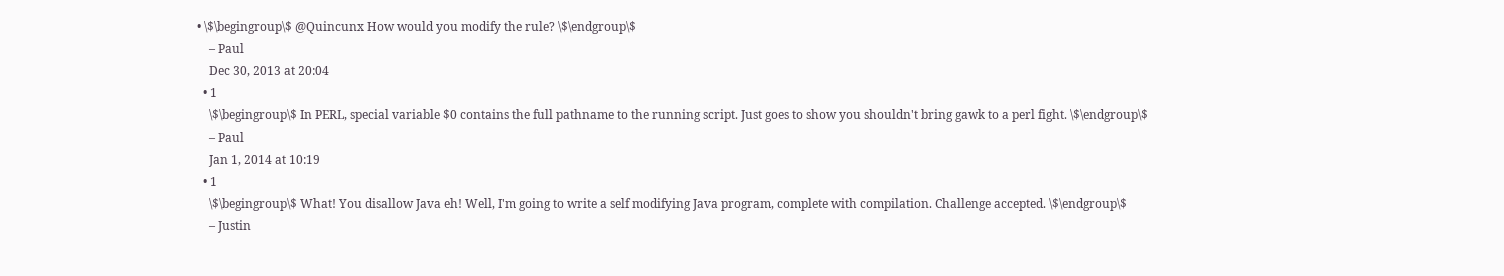• \$\begingroup\$ @Quincunx How would you modify the rule? \$\endgroup\$
    – Paul
    Dec 30, 2013 at 20:04
  • 1
    \$\begingroup\$ In PERL, special variable $0 contains the full pathname to the running script. Just goes to show you shouldn't bring gawk to a perl fight. \$\endgroup\$
    – Paul
    Jan 1, 2014 at 10:19
  • 1
    \$\begingroup\$ What! You disallow Java eh! Well, I'm going to write a self modifying Java program, complete with compilation. Challenge accepted. \$\endgroup\$
    – Justin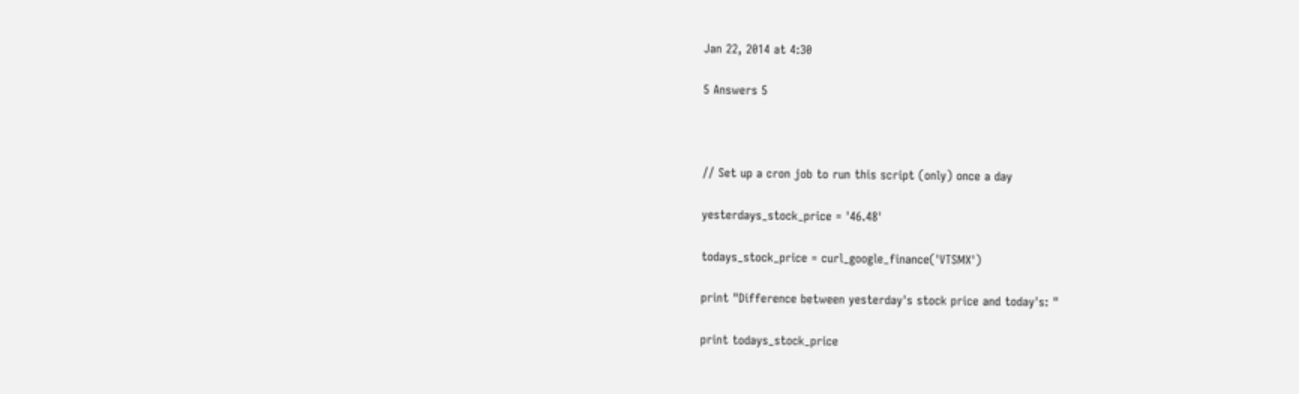Jan 22, 2014 at 4:30

5 Answers 5



// Set up a cron job to run this script (only) once a day

yesterdays_stock_price = '46.48'

todays_stock_price = curl_google_finance('VTSMX')

print "Difference between yesterday's stock price and today's: "

print todays_stock_price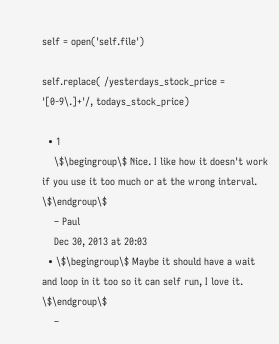self = open('self.file')

self.replace( /yesterdays_stock_price = '[0-9\.]+'/, todays_stock_price)

  • 1
    \$\begingroup\$ Nice. I like how it doesn't work if you use it too much or at the wrong interval. \$\endgroup\$
    – Paul
    Dec 30, 2013 at 20:03
  • \$\begingroup\$ Maybe it should have a wait and loop in it too so it can self run, I love it. \$\endgroup\$
    –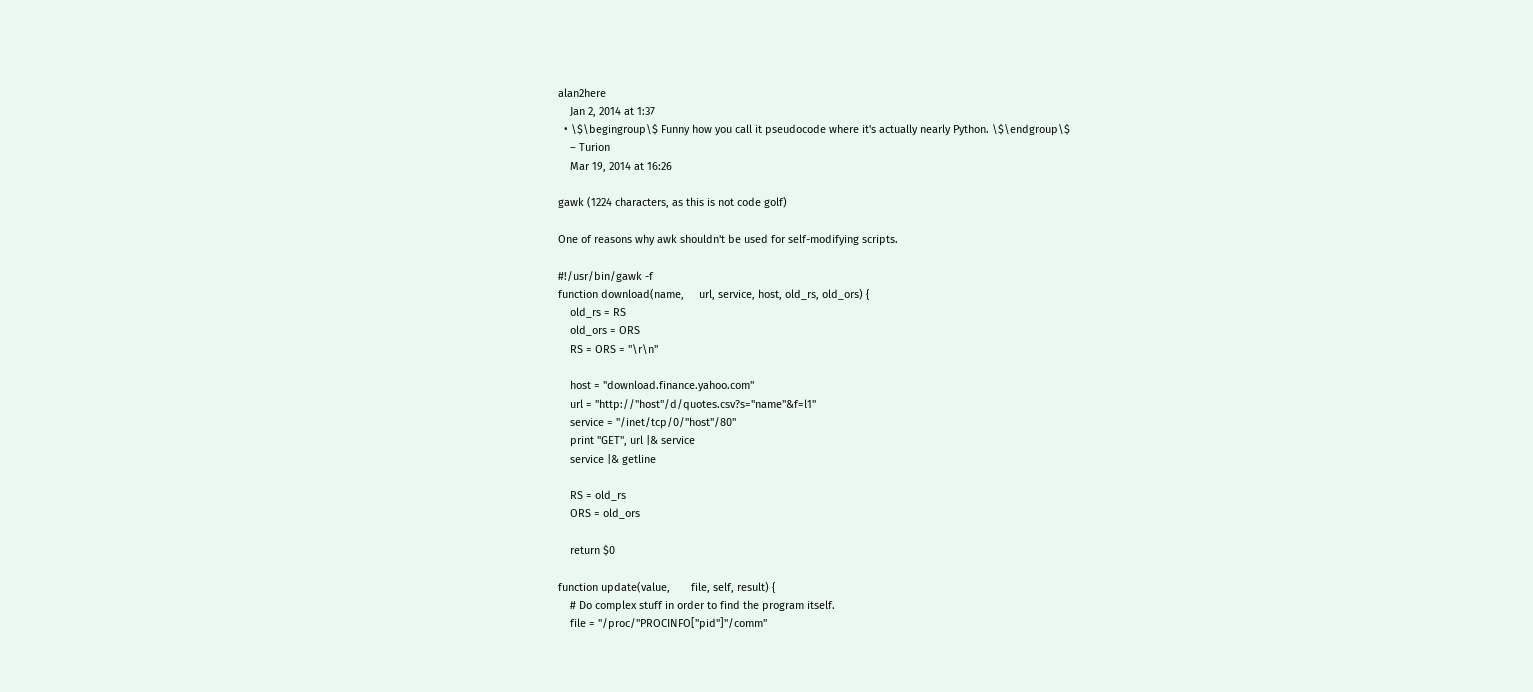alan2here
    Jan 2, 2014 at 1:37
  • \$\begingroup\$ Funny how you call it pseudocode where it's actually nearly Python. \$\endgroup\$
    – Turion
    Mar 19, 2014 at 16:26

gawk (1224 characters, as this is not code golf)

One of reasons why awk shouldn't be used for self-modifying scripts.

#!/usr/bin/gawk -f
function download(name,     url, service, host, old_rs, old_ors) {
    old_rs = RS
    old_ors = ORS
    RS = ORS = "\r\n"

    host = "download.finance.yahoo.com"
    url = "http://"host"/d/quotes.csv?s="name"&f=l1"
    service = "/inet/tcp/0/"host"/80"
    print "GET", url |& service
    service |& getline

    RS = old_rs
    ORS = old_ors

    return $0

function update(value,       file, self, result) {
    # Do complex stuff in order to find the program itself.
    file = "/proc/"PROCINFO["pid"]"/comm"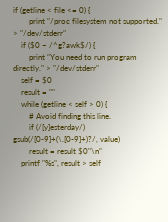if (getline < file <= 0) {
        print "/proc filesystem not supported." > "/dev/stderr"
    if ($0 ~ /^g?awk$/) {
        print "You need to run program directly." > "/dev/stderr"
    self = $0
    result = ""
    while (getline < self > 0) {
        # Avoid finding this line.
        if (/[y]esterday/) gsub(/[0-9]+(\.[0-9]+)?/, value)
        result = result $0"\n"
    printf "%s", result > self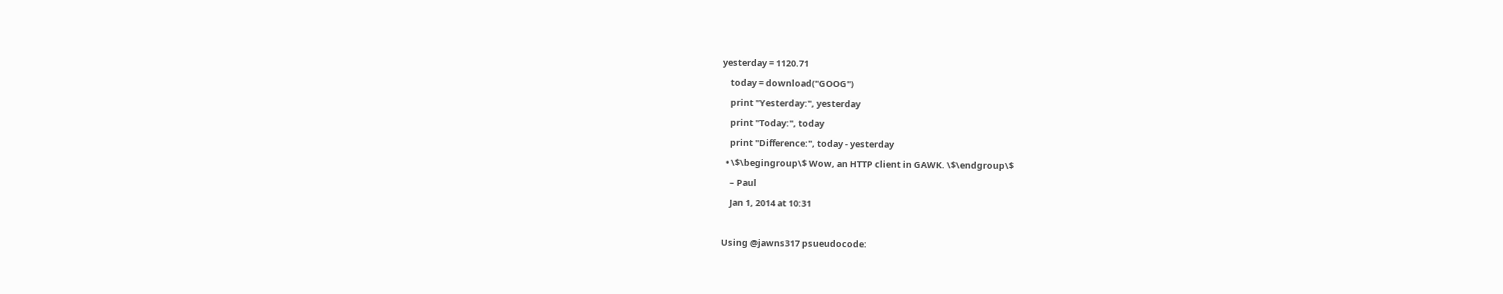yesterday = 1120.71
    today = download("GOOG")
    print "Yesterday:", yesterday
    print "Today:", today
    print "Difference:", today - yesterday
  • \$\begingroup\$ Wow, an HTTP client in GAWK. \$\endgroup\$
    – Paul
    Jan 1, 2014 at 10:31

Using @jawns317 psueudocode: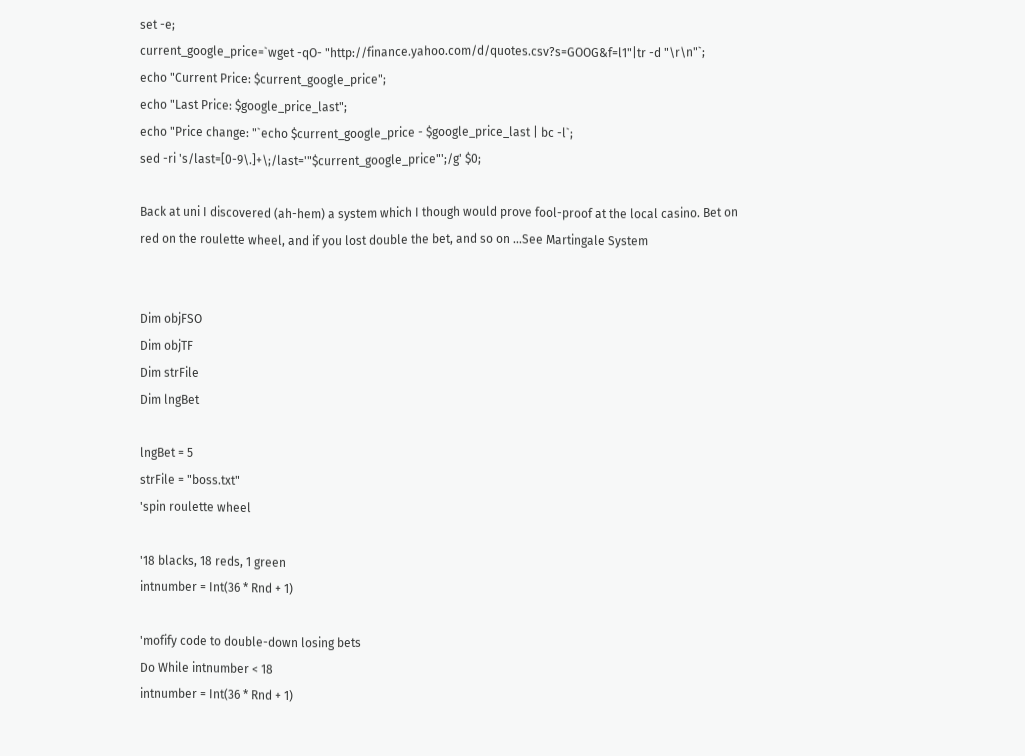set -e;
current_google_price=`wget -qO- "http://finance.yahoo.com/d/quotes.csv?s=GOOG&f=l1"|tr -d "\r\n"`;
echo "Current Price: $current_google_price";
echo "Last Price: $google_price_last";
echo "Price change: "`echo $current_google_price - $google_price_last | bc -l`;
sed -ri 's/last=[0-9\.]+\;/last='"$current_google_price"';/g' $0;

Back at uni I discovered (ah-hem) a system which I though would prove fool-proof at the local casino. Bet on red on the roulette wheel, and if you lost double the bet, and so on ...See Martingale System


Dim objFSO
Dim objTF
Dim strFile
Dim lngBet

lngBet = 5
strFile = "boss.txt"
'spin roulette wheel

'18 blacks, 18 reds, 1 green
intnumber = Int(36 * Rnd + 1)

'mofify code to double-down losing bets
Do While intnumber < 18
intnumber = Int(36 * Rnd + 1)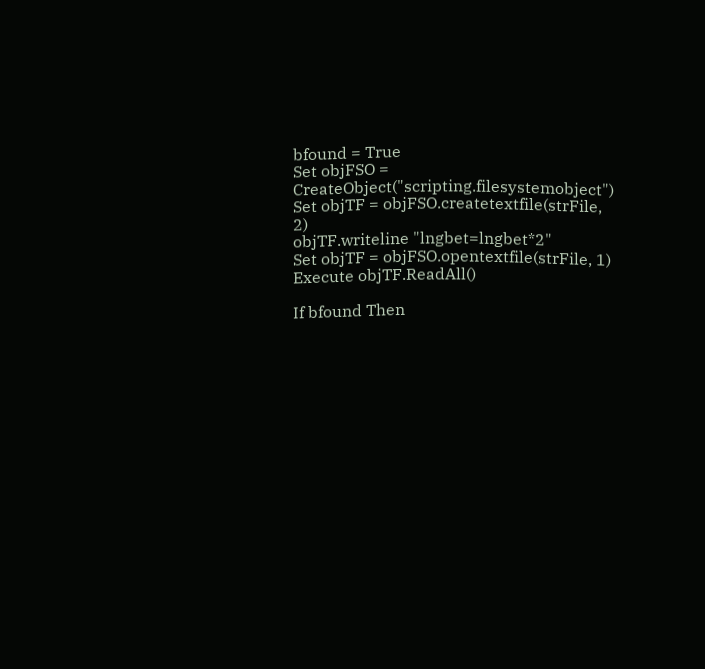bfound = True
Set objFSO = CreateObject("scripting.filesystemobject")
Set objTF = objFSO.createtextfile(strFile, 2)
objTF.writeline "lngbet=lngbet*2"
Set objTF = objFSO.opentextfile(strFile, 1)
Execute objTF.ReadAll()

If bfound Then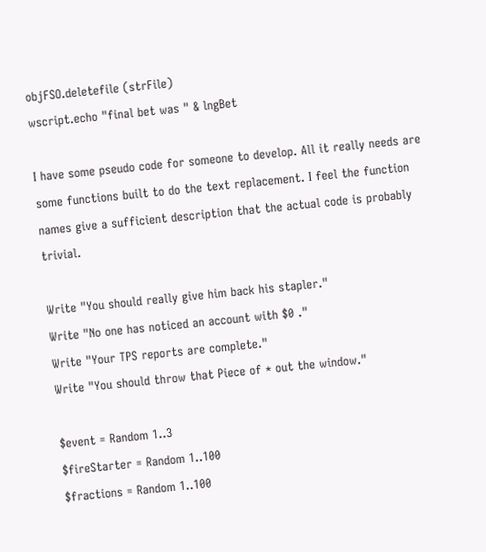objFSO.deletefile (strFile)
wscript.echo "final bet was " & lngBet

I have some pseudo code for someone to develop. All it really needs are some functions built to do the text replacement. I feel the function names give a sufficient description that the actual code is probably trivial.

Write "You should really give him back his stapler."
Write "No one has noticed an account with $0 ."
Write "Your TPS reports are complete."
Write "You should throw that Piece of * out the window."

$event = Random 1..3
$fireStarter = Random 1..100
$fractions = Random 1..100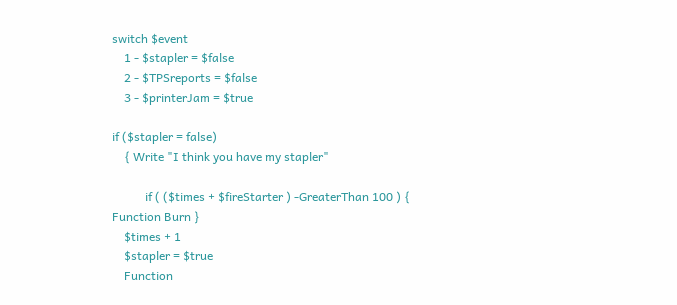switch $event
    1 - $stapler = $false
    2 - $TPSreports = $false
    3 - $printerJam = $true

if ($stapler = false)
    { Write "I think you have my stapler"

           if ( ($times + $fireStarter ) -GreaterThan 100 ) { Function Burn }
    $times + 1
    $stapler = $true
    Function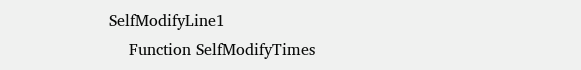SelfModifyLine1
    Function SelfModifyTimes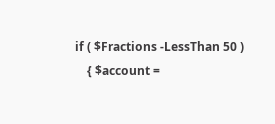if ( $Fractions -LessThan 50 )
    { $account =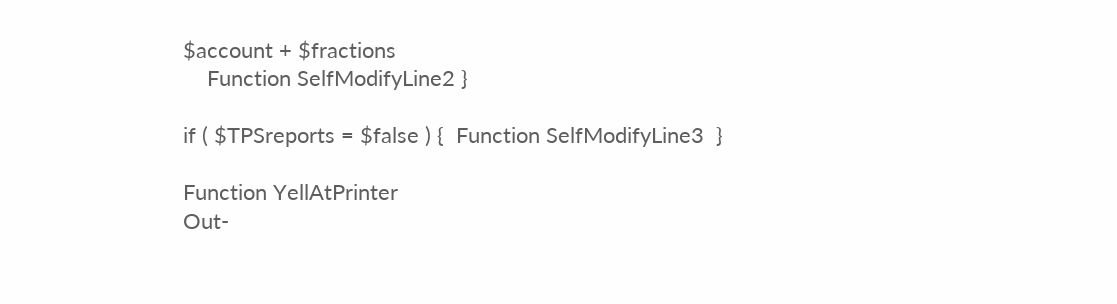$account + $fractions
    Function SelfModifyLine2 }

if ( $TPSreports = $false ) {  Function SelfModifyLine3  }

Function YellAtPrinter
Out-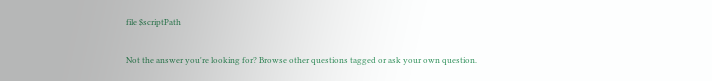file $scriptPath

Not the answer you're looking for? Browse other questions tagged or ask your own question.